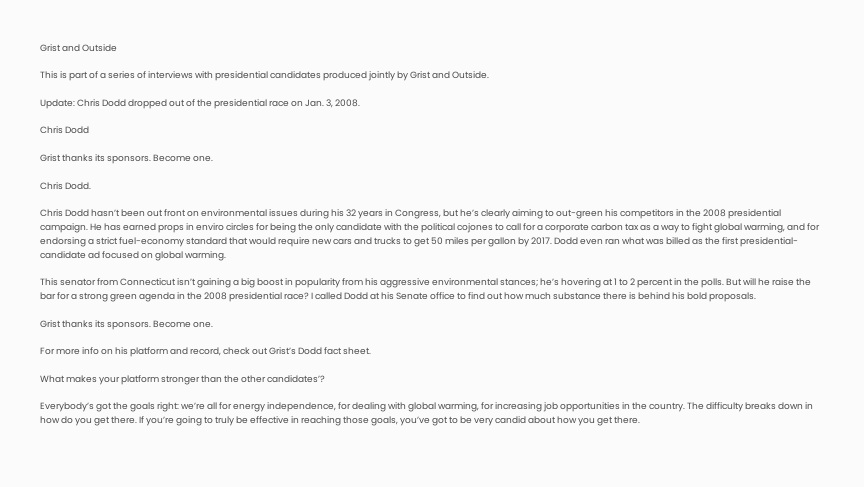Grist and Outside

This is part of a series of interviews with presidential candidates produced jointly by Grist and Outside.

Update: Chris Dodd dropped out of the presidential race on Jan. 3, 2008.

Chris Dodd

Grist thanks its sponsors. Become one.

Chris Dodd.

Chris Dodd hasn’t been out front on environmental issues during his 32 years in Congress, but he’s clearly aiming to out-green his competitors in the 2008 presidential campaign. He has earned props in enviro circles for being the only candidate with the political cojones to call for a corporate carbon tax as a way to fight global warming, and for endorsing a strict fuel-economy standard that would require new cars and trucks to get 50 miles per gallon by 2017. Dodd even ran what was billed as the first presidential-candidate ad focused on global warming.

This senator from Connecticut isn’t gaining a big boost in popularity from his aggressive environmental stances; he’s hovering at 1 to 2 percent in the polls. But will he raise the bar for a strong green agenda in the 2008 presidential race? I called Dodd at his Senate office to find out how much substance there is behind his bold proposals.

Grist thanks its sponsors. Become one.

For more info on his platform and record, check out Grist’s Dodd fact sheet.

What makes your platform stronger than the other candidates’?

Everybody’s got the goals right: we’re all for energy independence, for dealing with global warming, for increasing job opportunities in the country. The difficulty breaks down in how do you get there. If you’re going to truly be effective in reaching those goals, you’ve got to be very candid about how you get there.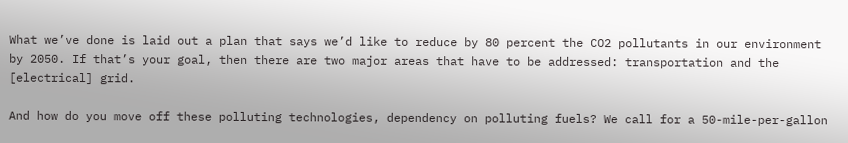What we’ve done is laid out a plan that says we’d like to reduce by 80 percent the CO2 pollutants in our environment by 2050. If that’s your goal, then there are two major areas that have to be addressed: transportation and the [electrical] grid.

And how do you move off these polluting technologies, dependency on polluting fuels? We call for a 50-mile-per-gallon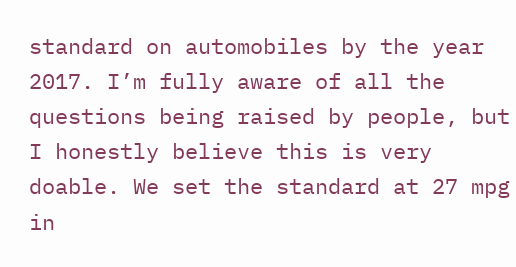standard on automobiles by the year 2017. I’m fully aware of all the questions being raised by people, but I honestly believe this is very doable. We set the standard at 27 mpg in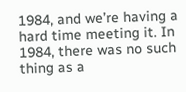1984, and we’re having a hard time meeting it. In 1984, there was no such thing as a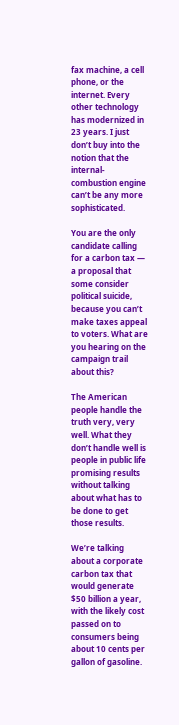fax machine, a cell phone, or the internet. Every other technology has modernized in 23 years. I just don’t buy into the notion that the internal-combustion engine can’t be any more sophisticated.

You are the only candidate calling for a carbon tax — a proposal that some consider political suicide, because you can’t make taxes appeal to voters. What are you hearing on the campaign trail about this?

The American people handle the truth very, very well. What they don’t handle well is people in public life promising results without talking about what has to be done to get those results.

We’re talking about a corporate carbon tax that would generate $50 billion a year, with the likely cost passed on to consumers being about 10 cents per gallon of gasoline.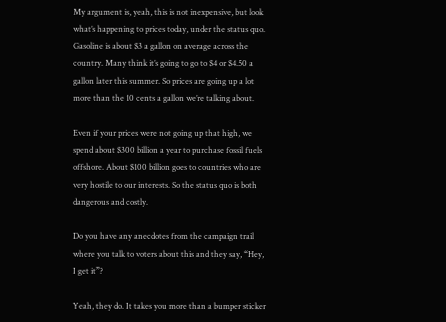My argument is, yeah, this is not inexpensive, but look what’s happening to prices today, under the status quo. Gasoline is about $3 a gallon on average across the country. Many think it’s going to go to $4 or $4.50 a gallon later this summer. So prices are going up a lot more than the 10 cents a gallon we’re talking about.

Even if your prices were not going up that high, we spend about $300 billion a year to purchase fossil fuels offshore. About $100 billion goes to countries who are very hostile to our interests. So the status quo is both dangerous and costly.

Do you have any anecdotes from the campaign trail where you talk to voters about this and they say, “Hey, I get it”?

Yeah, they do. It takes you more than a bumper sticker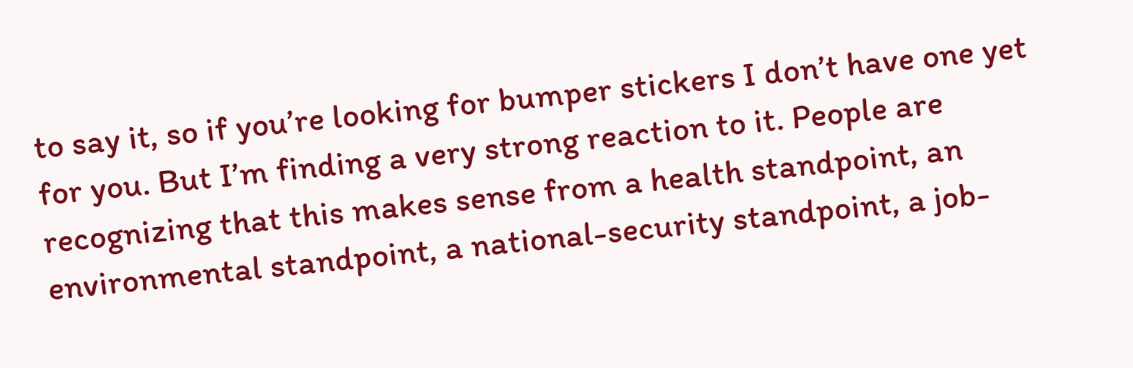to say it, so if you’re looking for bumper stickers I don’t have one yet for you. But I’m finding a very strong reaction to it. People are recognizing that this makes sense from a health standpoint, an environmental standpoint, a national-security standpoint, a job-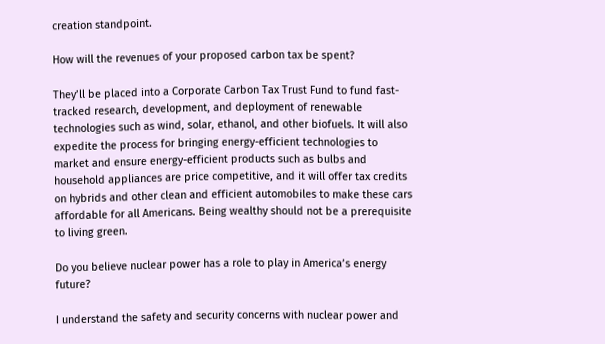creation standpoint.

How will the revenues of your proposed carbon tax be spent?

They’ll be placed into a Corporate Carbon Tax Trust Fund to fund fast-tracked research, development, and deployment of renewable technologies such as wind, solar, ethanol, and other biofuels. It will also expedite the process for bringing energy-efficient technologies to market and ensure energy-efficient products such as bulbs and household appliances are price competitive, and it will offer tax credits on hybrids and other clean and efficient automobiles to make these cars affordable for all Americans. Being wealthy should not be a prerequisite to living green.

Do you believe nuclear power has a role to play in America’s energy future?

I understand the safety and security concerns with nuclear power and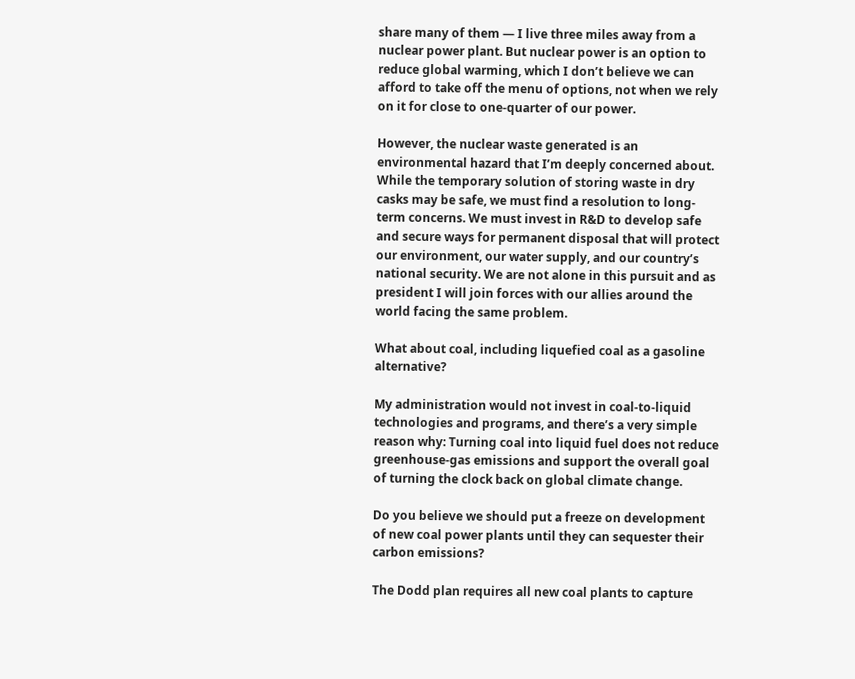share many of them — I live three miles away from a nuclear power plant. But nuclear power is an option to reduce global warming, which I don’t believe we can afford to take off the menu of options, not when we rely on it for close to one-quarter of our power.

However, the nuclear waste generated is an environmental hazard that I’m deeply concerned about. While the temporary solution of storing waste in dry casks may be safe, we must find a resolution to long-term concerns. We must invest in R&D to develop safe and secure ways for permanent disposal that will protect our environment, our water supply, and our country’s national security. We are not alone in this pursuit and as president I will join forces with our allies around the world facing the same problem.

What about coal, including liquefied coal as a gasoline alternative?

My administration would not invest in coal-to-liquid technologies and programs, and there’s a very simple reason why: Turning coal into liquid fuel does not reduce greenhouse-gas emissions and support the overall goal of turning the clock back on global climate change.

Do you believe we should put a freeze on development of new coal power plants until they can sequester their carbon emissions?

The Dodd plan requires all new coal plants to capture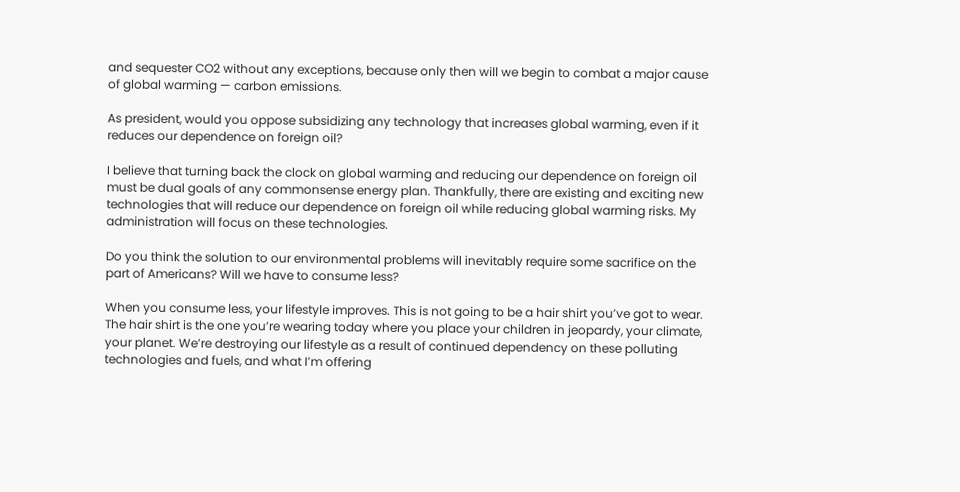and sequester CO2 without any exceptions, because only then will we begin to combat a major cause of global warming — carbon emissions.

As president, would you oppose subsidizing any technology that increases global warming, even if it reduces our dependence on foreign oil?

I believe that turning back the clock on global warming and reducing our dependence on foreign oil must be dual goals of any commonsense energy plan. Thankfully, there are existing and exciting new technologies that will reduce our dependence on foreign oil while reducing global warming risks. My administration will focus on these technologies.

Do you think the solution to our environmental problems will inevitably require some sacrifice on the part of Americans? Will we have to consume less?

When you consume less, your lifestyle improves. This is not going to be a hair shirt you’ve got to wear. The hair shirt is the one you’re wearing today where you place your children in jeopardy, your climate, your planet. We’re destroying our lifestyle as a result of continued dependency on these polluting technologies and fuels, and what I’m offering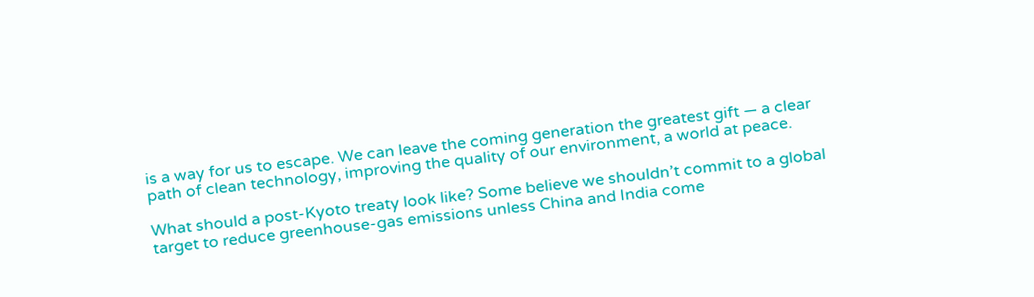is a way for us to escape. We can leave the coming generation the greatest gift — a clear path of clean technology, improving the quality of our environment, a world at peace.

What should a post-Kyoto treaty look like? Some believe we shouldn’t commit to a global target to reduce greenhouse-gas emissions unless China and India come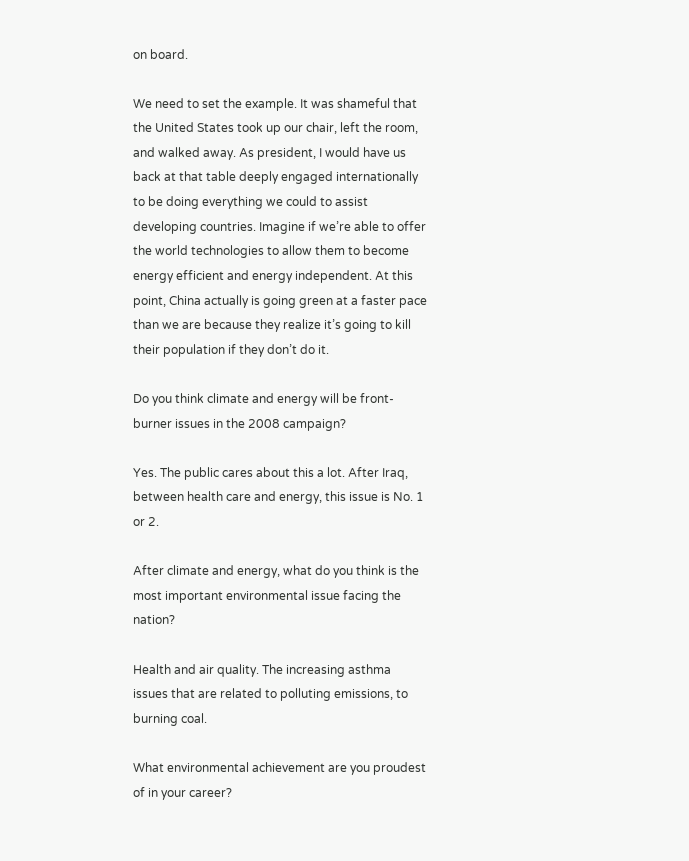on board.

We need to set the example. It was shameful that the United States took up our chair, left the room, and walked away. As president, I would have us back at that table deeply engaged internationally to be doing everything we could to assist developing countries. Imagine if we’re able to offer the world technologies to allow them to become energy efficient and energy independent. At this point, China actually is going green at a faster pace than we are because they realize it’s going to kill their population if they don’t do it.

Do you think climate and energy will be front-burner issues in the 2008 campaign?

Yes. The public cares about this a lot. After Iraq, between health care and energy, this issue is No. 1 or 2.

After climate and energy, what do you think is the most important environmental issue facing the nation?

Health and air quality. The increasing asthma issues that are related to polluting emissions, to burning coal.

What environmental achievement are you proudest of in your career?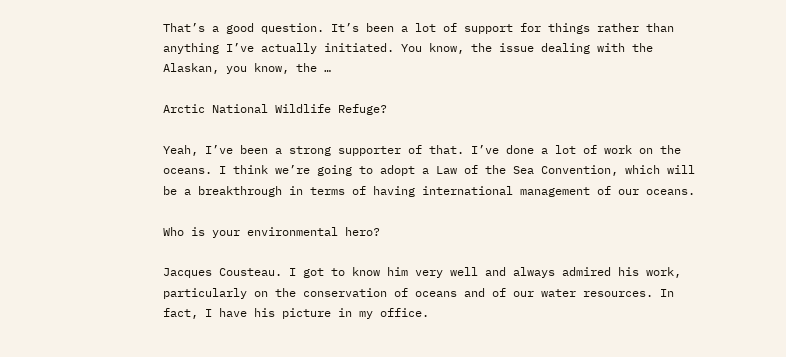That’s a good question. It’s been a lot of support for things rather than anything I’ve actually initiated. You know, the issue dealing with the Alaskan, you know, the …

Arctic National Wildlife Refuge?

Yeah, I’ve been a strong supporter of that. I’ve done a lot of work on the oceans. I think we’re going to adopt a Law of the Sea Convention, which will be a breakthrough in terms of having international management of our oceans.

Who is your environmental hero?

Jacques Cousteau. I got to know him very well and always admired his work, particularly on the conservation of oceans and of our water resources. In fact, I have his picture in my office.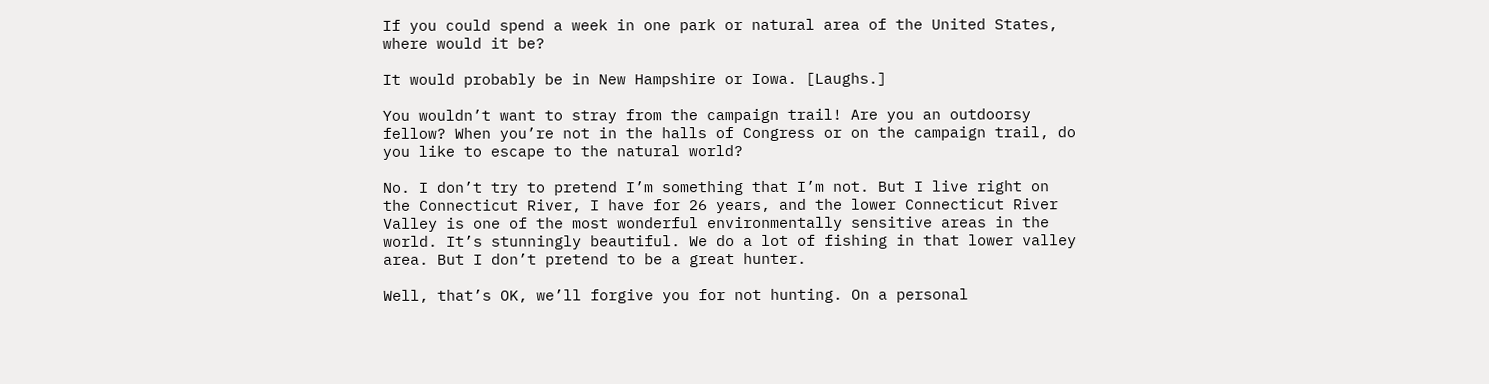If you could spend a week in one park or natural area of the United States, where would it be?

It would probably be in New Hampshire or Iowa. [Laughs.]

You wouldn’t want to stray from the campaign trail! Are you an outdoorsy fellow? When you’re not in the halls of Congress or on the campaign trail, do you like to escape to the natural world?

No. I don’t try to pretend I’m something that I’m not. But I live right on the Connecticut River, I have for 26 years, and the lower Connecticut River Valley is one of the most wonderful environmentally sensitive areas in the world. It’s stunningly beautiful. We do a lot of fishing in that lower valley area. But I don’t pretend to be a great hunter.

Well, that’s OK, we’ll forgive you for not hunting. On a personal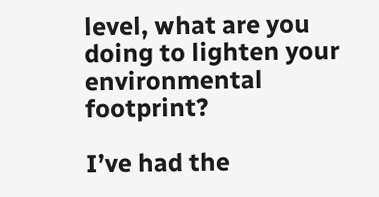level, what are you doing to lighten your environmental footprint?

I’ve had the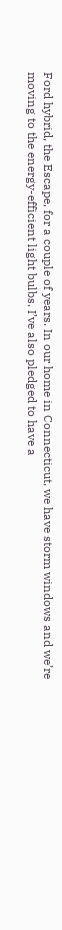Ford hybrid, the Escape, for a couple of years. In our home in Connecticut, we have storm windows and we’re moving to the energy-efficient light bulbs. I’ve also pledged to have a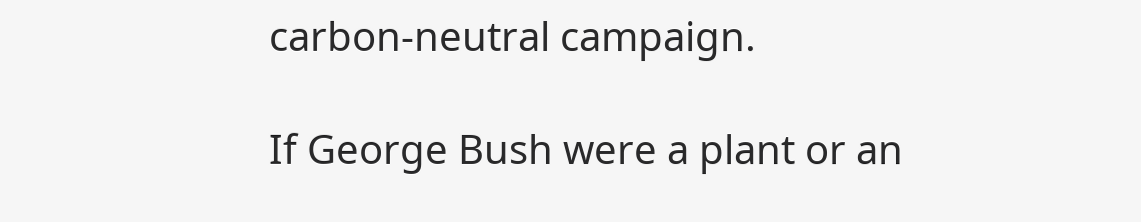carbon-neutral campaign.

If George Bush were a plant or an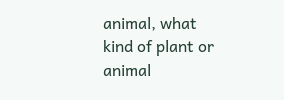animal, what kind of plant or animal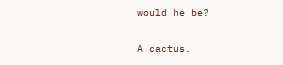would he be?

A cactus.